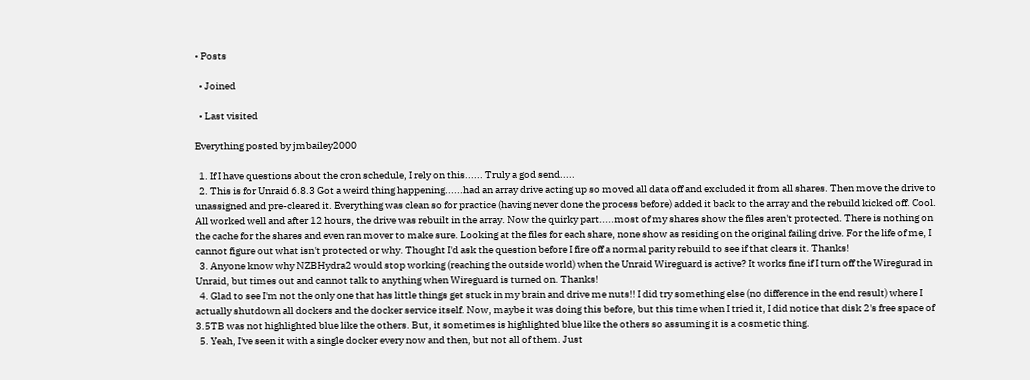• Posts

  • Joined

  • Last visited

Everything posted by jmbailey2000

  1. If I have questions about the cron schedule, I rely on this...... Truly a god send.....
  2. This is for Unraid 6.8.3 Got a weird thing happening......had an array drive acting up so moved all data off and excluded it from all shares. Then move the drive to unassigned and pre-cleared it. Everything was clean so for practice (having never done the process before) added it back to the array and the rebuild kicked off. Cool. All worked well and after 12 hours, the drive was rebuilt in the array. Now the quirky part.....most of my shares show the files aren't protected. There is nothing on the cache for the shares and even ran mover to make sure. Looking at the files for each share, none show as residing on the original failing drive. For the life of me, I cannot figure out what isn't protected or why. Thought I'd ask the question before I fire off a normal parity rebuild to see if that clears it. Thanks!
  3. Anyone know why NZBHydra2 would stop working (reaching the outside world) when the Unraid Wireguard is active? It works fine if I turn off the Wiregurad in Unraid, but times out and cannot talk to anything when Wireguard is turned on. Thanks!
  4. Glad to see I'm not the only one that has little things get stuck in my brain and drive me nuts!! I did try something else (no difference in the end result) where I actually shutdown all dockers and the docker service itself. Now, maybe it was doing this before, but this time when I tried it, I did notice that disk 2's free space of 3.5TB was not highlighted blue like the others. But, it sometimes is highlighted blue like the others so assuming it is a cosmetic thing.
  5. Yeah, I've seen it with a single docker every now and then, but not all of them. Just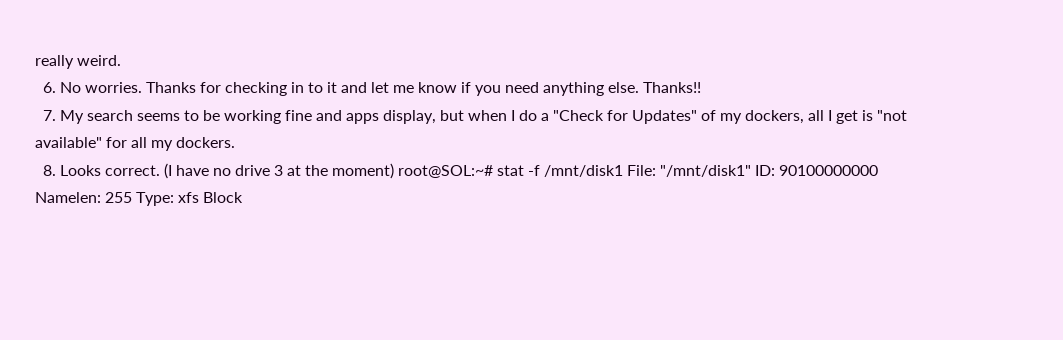really weird.
  6. No worries. Thanks for checking in to it and let me know if you need anything else. Thanks!!
  7. My search seems to be working fine and apps display, but when I do a "Check for Updates" of my dockers, all I get is "not available" for all my dockers.
  8. Looks correct. (I have no drive 3 at the moment) root@SOL:~# stat -f /mnt/disk1 File: "/mnt/disk1" ID: 90100000000 Namelen: 255 Type: xfs Block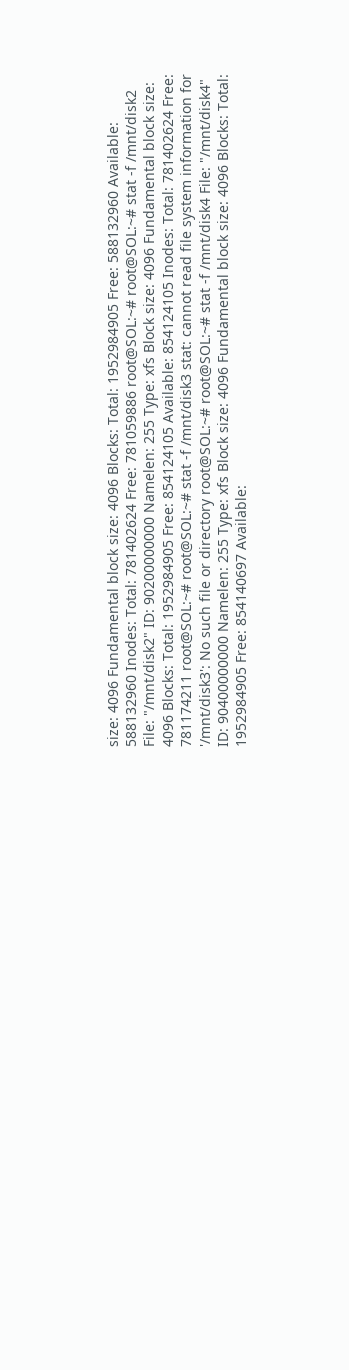size: 4096 Fundamental block size: 4096 Blocks: Total: 1952984905 Free: 588132960 Available: 588132960 Inodes: Total: 781402624 Free: 781059886 root@SOL:~# root@SOL:~# stat -f /mnt/disk2 File: "/mnt/disk2" ID: 90200000000 Namelen: 255 Type: xfs Block size: 4096 Fundamental block size: 4096 Blocks: Total: 1952984905 Free: 854124105 Available: 854124105 Inodes: Total: 781402624 Free: 781174211 root@SOL:~# root@SOL:~# stat -f /mnt/disk3 stat: cannot read file system information for '/mnt/disk3': No such file or directory root@SOL:~# root@SOL:~# stat -f /mnt/disk4 File: "/mnt/disk4" ID: 90400000000 Namelen: 255 Type: xfs Block size: 4096 Fundamental block size: 4096 Blocks: Total: 1952984905 Free: 854140697 Available: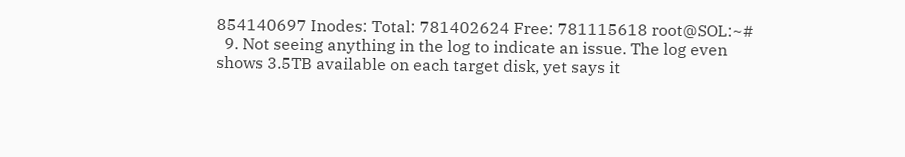854140697 Inodes: Total: 781402624 Free: 781115618 root@SOL:~#
  9. Not seeing anything in the log to indicate an issue. The log even shows 3.5TB available on each target disk, yet says it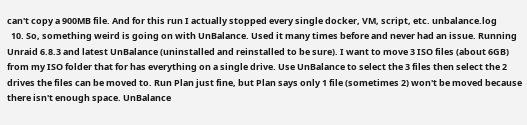can't copy a 900MB file. And for this run I actually stopped every single docker, VM, script, etc. unbalance.log
  10. So, something weird is going on with UnBalance. Used it many times before and never had an issue. Running Unraid 6.8.3 and latest UnBalance (uninstalled and reinstalled to be sure). I want to move 3 ISO files (about 6GB) from my ISO folder that for has everything on a single drive. Use UnBalance to select the 3 files then select the 2 drives the files can be moved to. Run Plan just fine, but Plan says only 1 file (sometimes 2) won't be moved because there isn't enough space. UnBalance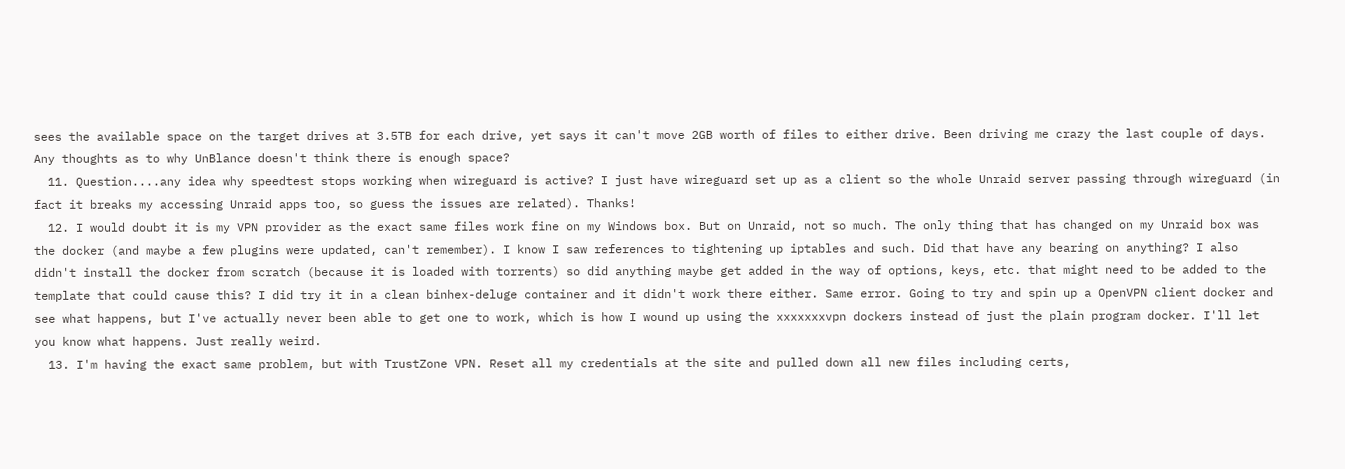sees the available space on the target drives at 3.5TB for each drive, yet says it can't move 2GB worth of files to either drive. Been driving me crazy the last couple of days. Any thoughts as to why UnBlance doesn't think there is enough space?
  11. Question....any idea why speedtest stops working when wireguard is active? I just have wireguard set up as a client so the whole Unraid server passing through wireguard (in fact it breaks my accessing Unraid apps too, so guess the issues are related). Thanks!
  12. I would doubt it is my VPN provider as the exact same files work fine on my Windows box. But on Unraid, not so much. The only thing that has changed on my Unraid box was the docker (and maybe a few plugins were updated, can't remember). I know I saw references to tightening up iptables and such. Did that have any bearing on anything? I also didn't install the docker from scratch (because it is loaded with torrents) so did anything maybe get added in the way of options, keys, etc. that might need to be added to the template that could cause this? I did try it in a clean binhex-deluge container and it didn't work there either. Same error. Going to try and spin up a OpenVPN client docker and see what happens, but I've actually never been able to get one to work, which is how I wound up using the xxxxxxxvpn dockers instead of just the plain program docker. I'll let you know what happens. Just really weird.
  13. I'm having the exact same problem, but with TrustZone VPN. Reset all my credentials at the site and pulled down all new files including certs,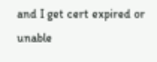and I get cert expired or unable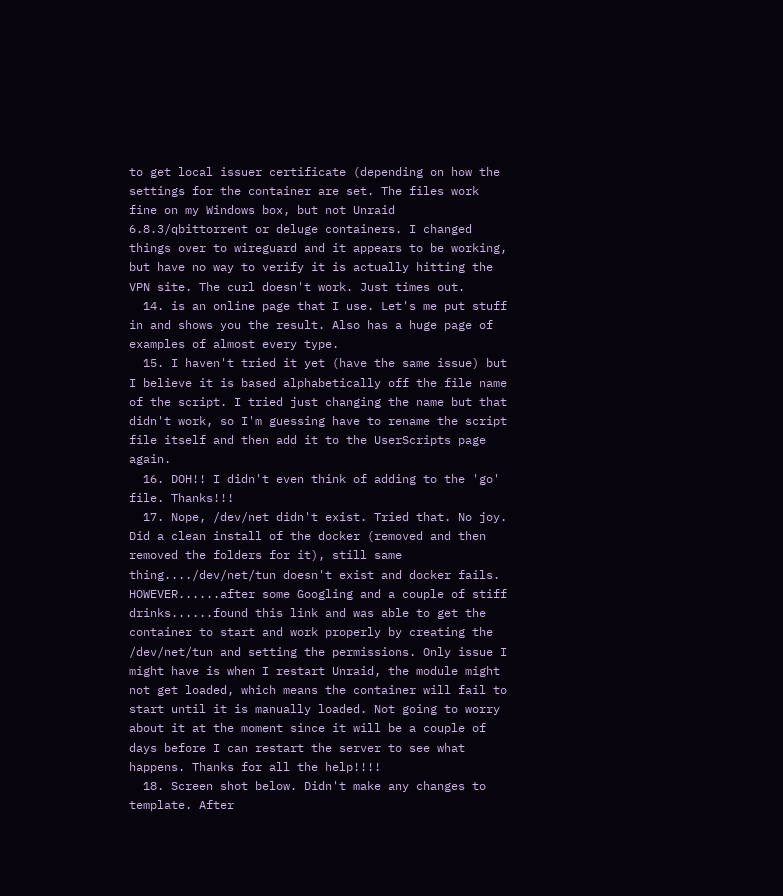to get local issuer certificate (depending on how the settings for the container are set. The files work fine on my Windows box, but not Unraid 6.8.3/qbittorrent or deluge containers. I changed things over to wireguard and it appears to be working, but have no way to verify it is actually hitting the VPN site. The curl doesn't work. Just times out.
  14. is an online page that I use. Let's me put stuff in and shows you the result. Also has a huge page of examples of almost every type.
  15. I haven't tried it yet (have the same issue) but I believe it is based alphabetically off the file name of the script. I tried just changing the name but that didn't work, so I'm guessing have to rename the script file itself and then add it to the UserScripts page again.
  16. DOH!! I didn't even think of adding to the 'go' file. Thanks!!!
  17. Nope, /dev/net didn't exist. Tried that. No joy. Did a clean install of the docker (removed and then removed the folders for it), still same thing..../dev/net/tun doesn't exist and docker fails. HOWEVER......after some Googling and a couple of stiff drinks......found this link and was able to get the container to start and work properly by creating the /dev/net/tun and setting the permissions. Only issue I might have is when I restart Unraid, the module might not get loaded, which means the container will fail to start until it is manually loaded. Not going to worry about it at the moment since it will be a couple of days before I can restart the server to see what happens. Thanks for all the help!!!!
  18. Screen shot below. Didn't make any changes to template. After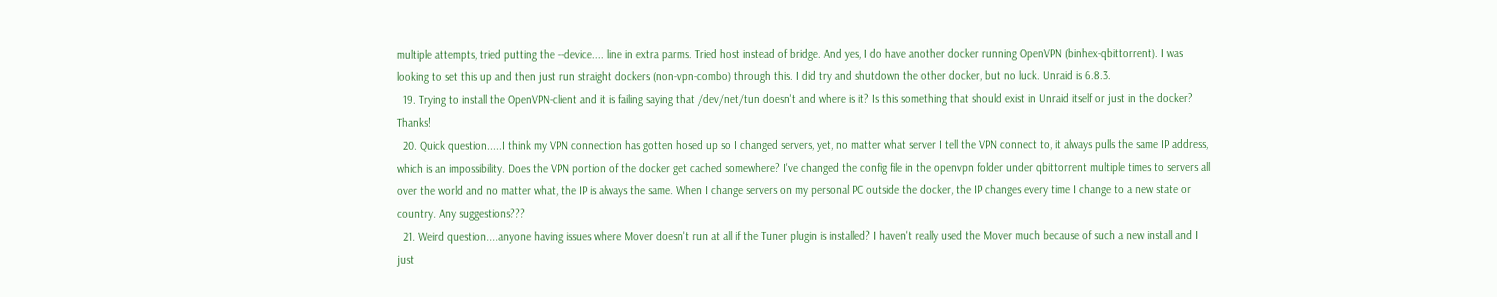multiple attempts, tried putting the --device.... line in extra parms. Tried host instead of bridge. And yes, I do have another docker running OpenVPN (binhex-qbittorrent). I was looking to set this up and then just run straight dockers (non-vpn-combo) through this. I did try and shutdown the other docker, but no luck. Unraid is 6.8.3.
  19. Trying to install the OpenVPN-client and it is failing saying that /dev/net/tun doesn't and where is it? Is this something that should exist in Unraid itself or just in the docker? Thanks!
  20. Quick question.....I think my VPN connection has gotten hosed up so I changed servers, yet, no matter what server I tell the VPN connect to, it always pulls the same IP address, which is an impossibility. Does the VPN portion of the docker get cached somewhere? I've changed the config file in the openvpn folder under qbittorrent multiple times to servers all over the world and no matter what, the IP is always the same. When I change servers on my personal PC outside the docker, the IP changes every time I change to a new state or country. Any suggestions???
  21. Weird question....anyone having issues where Mover doesn't run at all if the Tuner plugin is installed? I haven't really used the Mover much because of such a new install and I just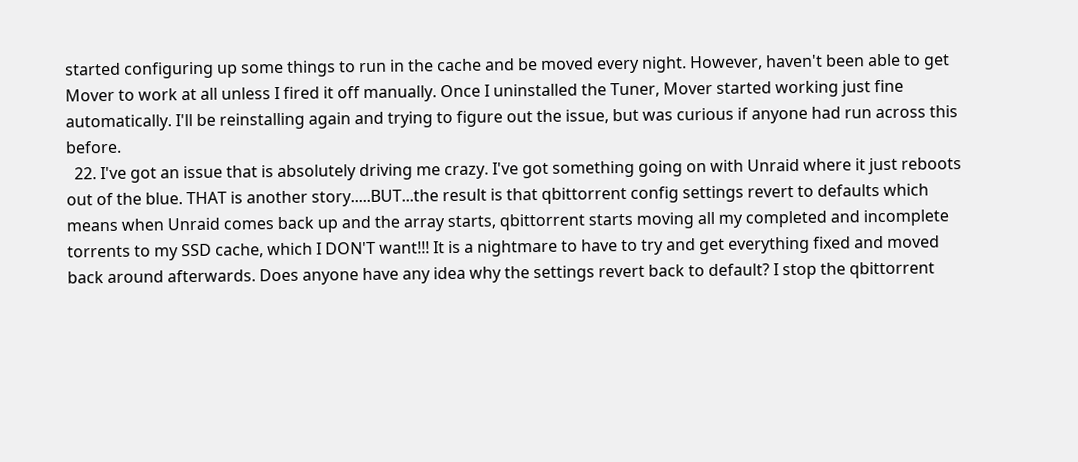started configuring up some things to run in the cache and be moved every night. However, haven't been able to get Mover to work at all unless I fired it off manually. Once I uninstalled the Tuner, Mover started working just fine automatically. I'll be reinstalling again and trying to figure out the issue, but was curious if anyone had run across this before.
  22. I've got an issue that is absolutely driving me crazy. I've got something going on with Unraid where it just reboots out of the blue. THAT is another story.....BUT...the result is that qbittorrent config settings revert to defaults which means when Unraid comes back up and the array starts, qbittorrent starts moving all my completed and incomplete torrents to my SSD cache, which I DON'T want!!! It is a nightmare to have to try and get everything fixed and moved back around afterwards. Does anyone have any idea why the settings revert back to default? I stop the qbittorrent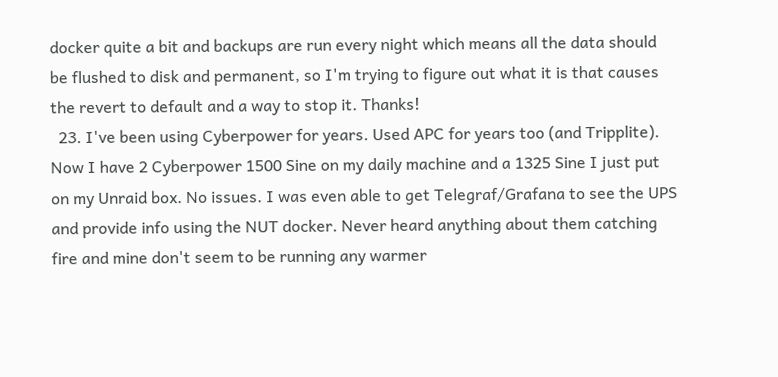docker quite a bit and backups are run every night which means all the data should be flushed to disk and permanent, so I'm trying to figure out what it is that causes the revert to default and a way to stop it. Thanks!
  23. I've been using Cyberpower for years. Used APC for years too (and Tripplite). Now I have 2 Cyberpower 1500 Sine on my daily machine and a 1325 Sine I just put on my Unraid box. No issues. I was even able to get Telegraf/Grafana to see the UPS and provide info using the NUT docker. Never heard anything about them catching fire and mine don't seem to be running any warmer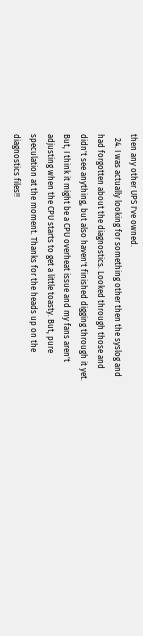then any other UPS I've owned.
  24. I was actually looking for something other then the syslog and had forgotten about the diagnostics. Looked through those and didn't see anything, but also haven't finished digging through it yet. But, I think it might be a CPU overheat issue and my fans aren't adjusting when the CPU starts to get a little toasty. But, pure speculation at the moment. Thanks for the heads up on the diagnostics files!!